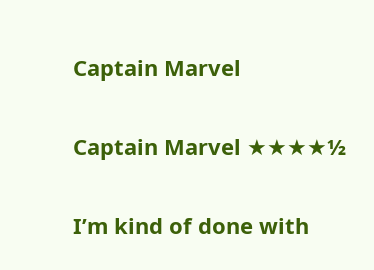Captain Marvel

Captain Marvel ★★★★½

I’m kind of done with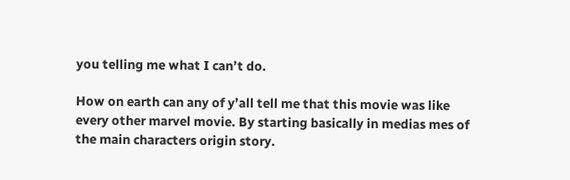you telling me what I can’t do.

How on earth can any of y’all tell me that this movie was like every other marvel movie. By starting basically in medias mes of the main characters origin story.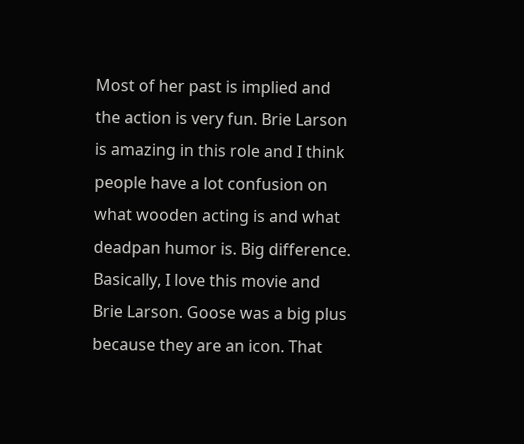Most of her past is implied and the action is very fun. Brie Larson is amazing in this role and I think people have a lot confusion on what wooden acting is and what deadpan humor is. Big difference. Basically, I love this movie and Brie Larson. Goose was a big plus because they are an icon. That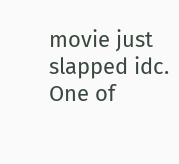movie just slapped idc. One of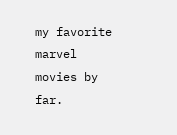my favorite marvel movies by far.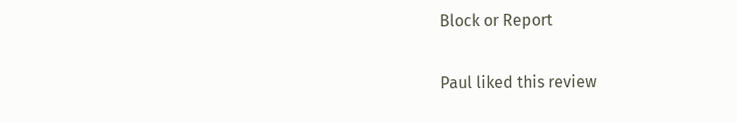Block or Report

Paul liked this review